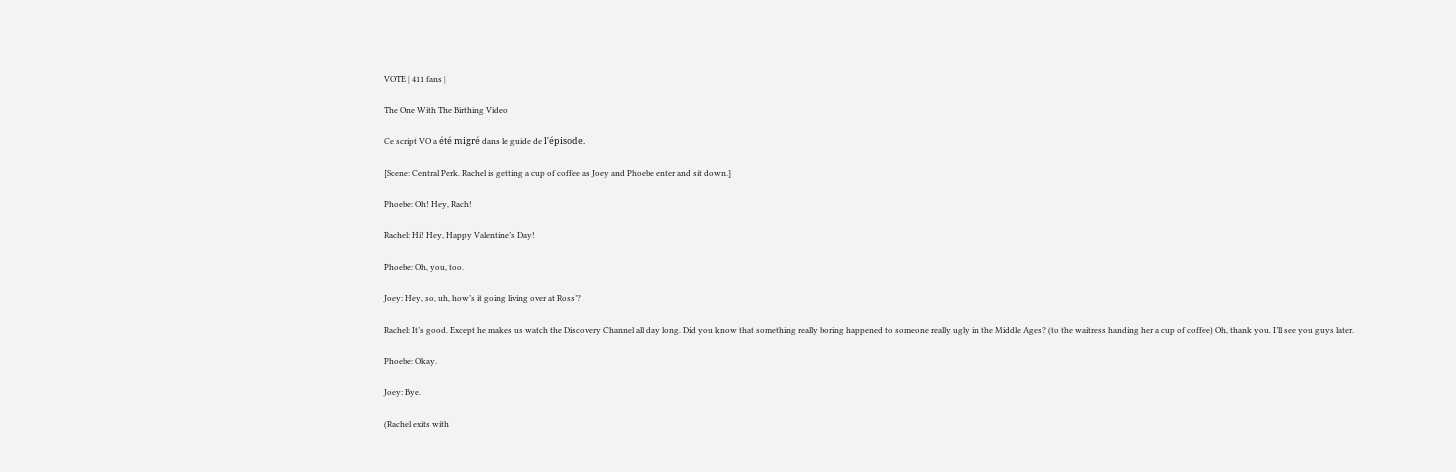VOTE | 411 fans |

The One With The Birthing Video

Ce script VO a été migré dans le guide de l'épisode.

[Scene: Central Perk. Rachel is getting a cup of coffee as Joey and Phoebe enter and sit down.]

Phoebe: Oh! Hey, Rach!

Rachel: Hi! Hey, Happy Valentine’s Day!

Phoebe: Oh, you, too.

Joey: Hey, so, uh, how’s it going living over at Ross’?

Rachel: It’s good. Except he makes us watch the Discovery Channel all day long. Did you know that something really boring happened to someone really ugly in the Middle Ages? (to the waitress handing her a cup of coffee) Oh, thank you. I’ll see you guys later.

Phoebe: Okay.

Joey: Bye.

(Rachel exits with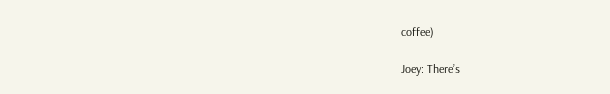coffee)

Joey: There’s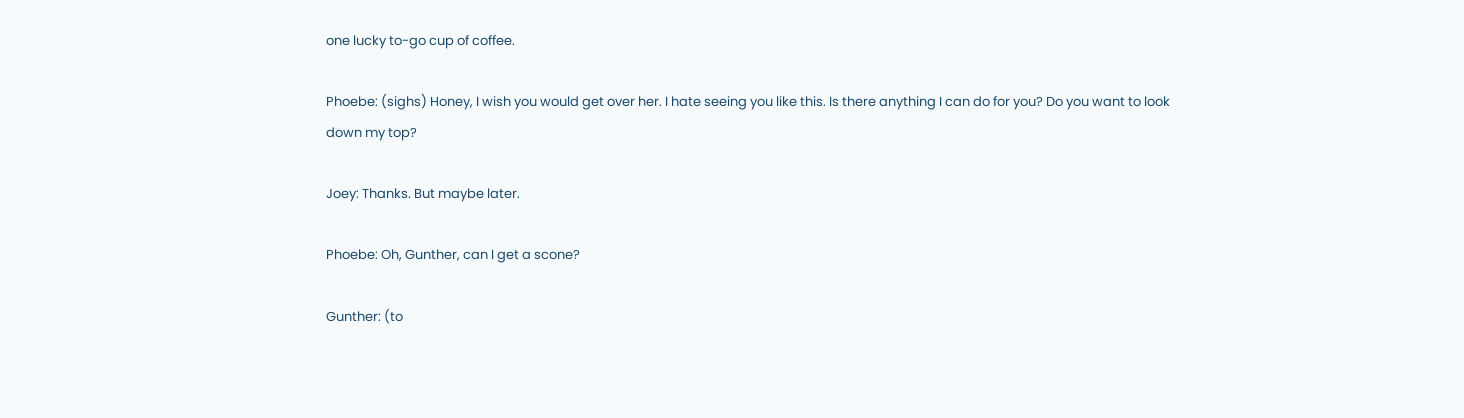one lucky to-go cup of coffee.

Phoebe: (sighs) Honey, I wish you would get over her. I hate seeing you like this. Is there anything I can do for you? Do you want to look down my top?

Joey: Thanks. But maybe later.

Phoebe: Oh, Gunther, can I get a scone?

Gunther: (to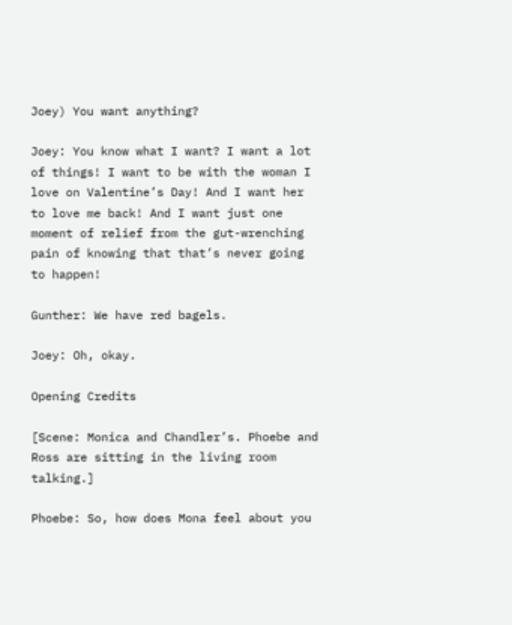Joey) You want anything?

Joey: You know what I want? I want a lot of things! I want to be with the woman I love on Valentine’s Day! And I want her to love me back! And I want just one moment of relief from the gut-wrenching pain of knowing that that’s never going to happen!

Gunther: We have red bagels.

Joey: Oh, okay.

Opening Credits

[Scene: Monica and Chandler’s. Phoebe and Ross are sitting in the living room talking.]

Phoebe: So, how does Mona feel about you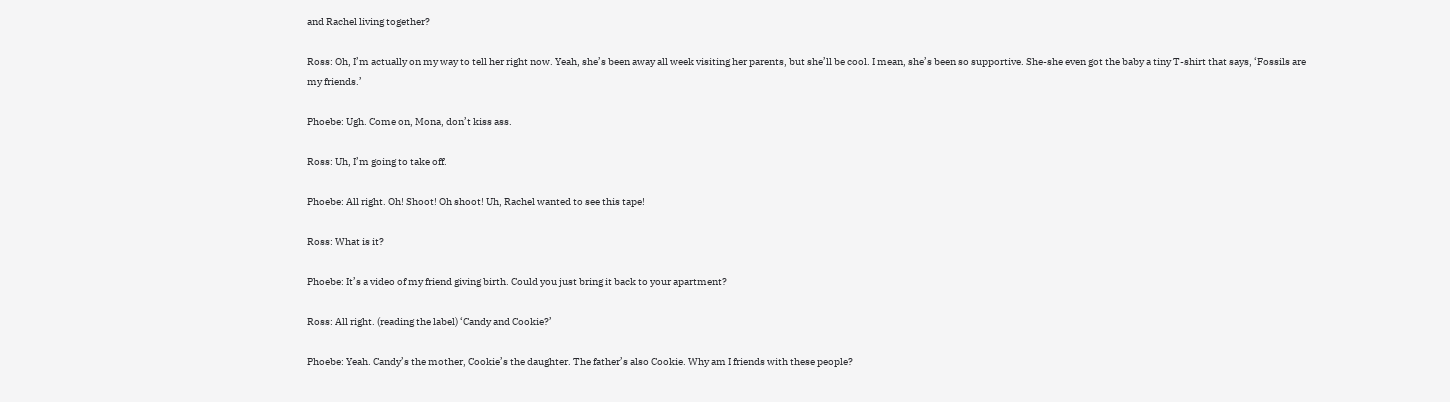and Rachel living together?

Ross: Oh, I’m actually on my way to tell her right now. Yeah, she’s been away all week visiting her parents, but she’ll be cool. I mean, she’s been so supportive. She-she even got the baby a tiny T-shirt that says, ‘Fossils are my friends.’

Phoebe: Ugh. Come on, Mona, don’t kiss ass.

Ross: Uh, I’m going to take off.

Phoebe: All right. Oh! Shoot! Oh shoot! Uh, Rachel wanted to see this tape!

Ross: What is it?

Phoebe: It’s a video of my friend giving birth. Could you just bring it back to your apartment?

Ross: All right. (reading the label) ‘Candy and Cookie?’

Phoebe: Yeah. Candy’s the mother, Cookie’s the daughter. The father’s also Cookie. Why am I friends with these people?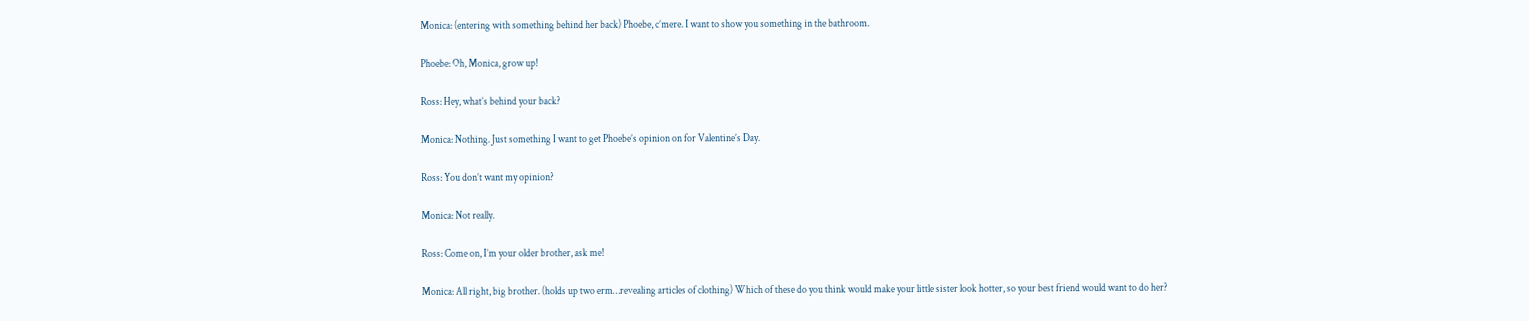Monica: (entering with something behind her back) Phoebe, c’mere. I want to show you something in the bathroom.

Phoebe: Oh, Monica, grow up!

Ross: Hey, what’s behind your back?

Monica: Nothing. Just something I want to get Phoebe’s opinion on for Valentine’s Day.

Ross: You don’t want my opinion?

Monica: Not really.

Ross: Come on, I’m your older brother, ask me!

Monica: All right, big brother. (holds up two erm…revealing articles of clothing) Which of these do you think would make your little sister look hotter, so your best friend would want to do her?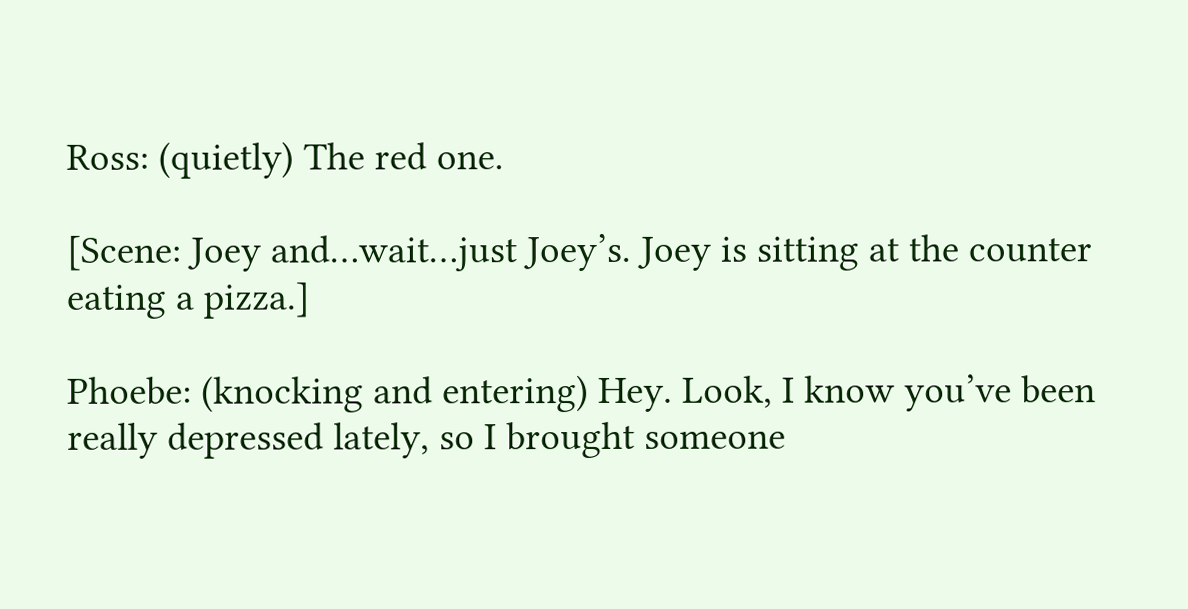Ross: (quietly) The red one.

[Scene: Joey and…wait…just Joey’s. Joey is sitting at the counter eating a pizza.]

Phoebe: (knocking and entering) Hey. Look, I know you’ve been really depressed lately, so I brought someone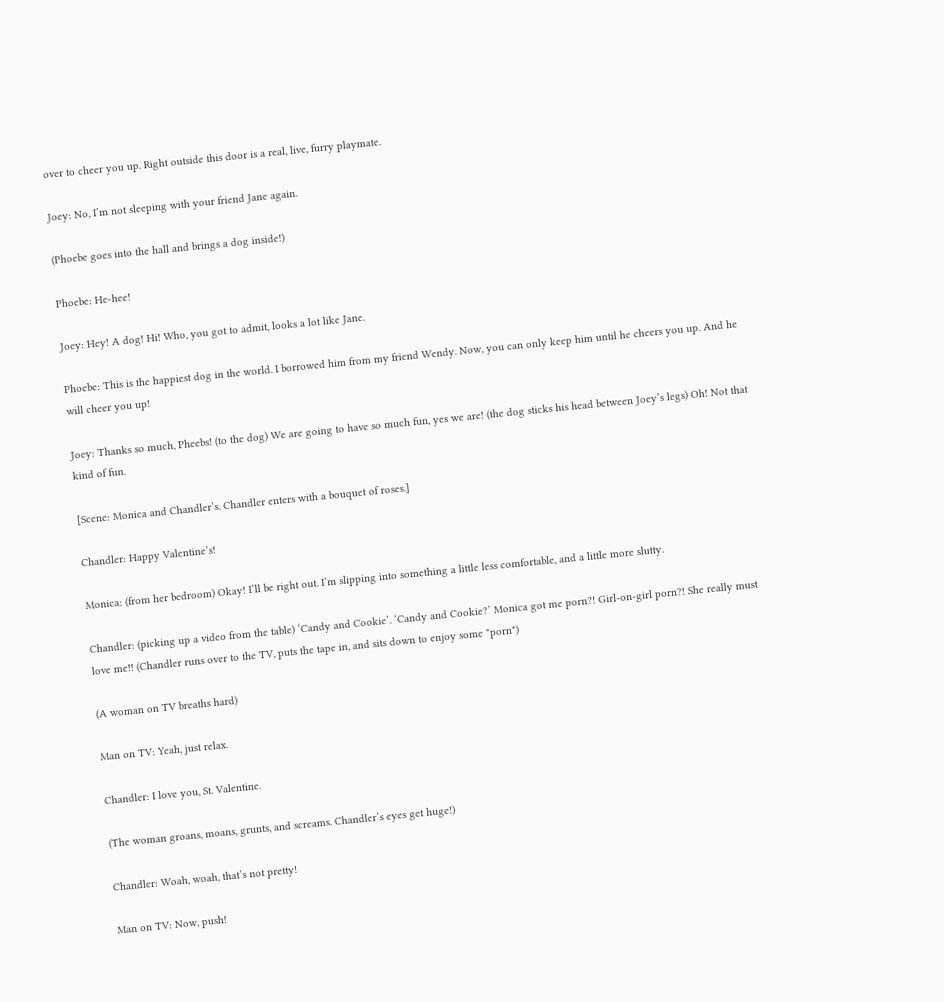over to cheer you up. Right outside this door is a real, live, furry playmate.

Joey: No, I’m not sleeping with your friend Jane again.

(Phoebe goes into the hall and brings a dog inside!)

Phoebe: He-hee!

Joey: Hey! A dog! Hi! Who, you got to admit, looks a lot like Jane.

Phoebe: This is the happiest dog in the world. I borrowed him from my friend Wendy. Now, you can only keep him until he cheers you up. And he will cheer you up!

Joey: Thanks so much, Pheebs! (to the dog) We are going to have so much fun, yes we are! (the dog sticks his head between Joey’s legs) Oh! Not that kind of fun.

[Scene: Monica and Chandler’s. Chandler enters with a bouquet of roses.]

Chandler: Happy Valentine’s!

Monica: (from her bedroom) Okay! I’ll be right out. I’m slipping into something a little less comfortable, and a little more slutty.

Chandler: (picking up a video from the table) ‘Candy and Cookie’. ‘Candy and Cookie?’ Monica got me porn?! Girl-on-girl porn?! She really must love me!! (Chandler runs over to the TV, puts the tape in, and sits down to enjoy some "porn")

(A woman on TV breaths hard)

Man on TV: Yeah, just relax.

Chandler: I love you, St. Valentine.

(The woman groans, moans, grunts, and screams. Chandler’s eyes get huge!)

Chandler: Woah, woah, that’s not pretty!

Man on TV: Now, push!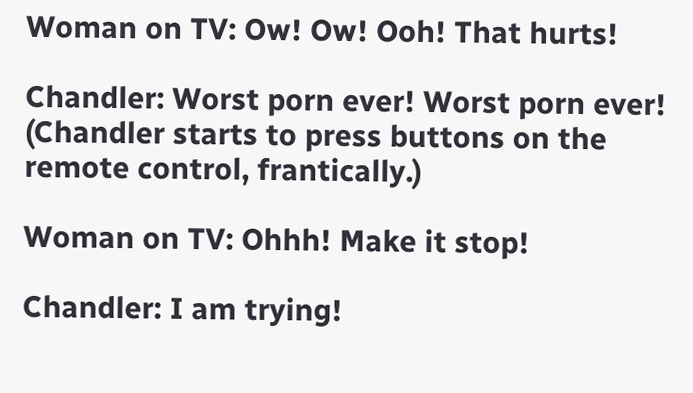Woman on TV: Ow! Ow! Ooh! That hurts!

Chandler: Worst porn ever! Worst porn ever! (Chandler starts to press buttons on the remote control, frantically.)

Woman on TV: Ohhh! Make it stop!

Chandler: I am trying!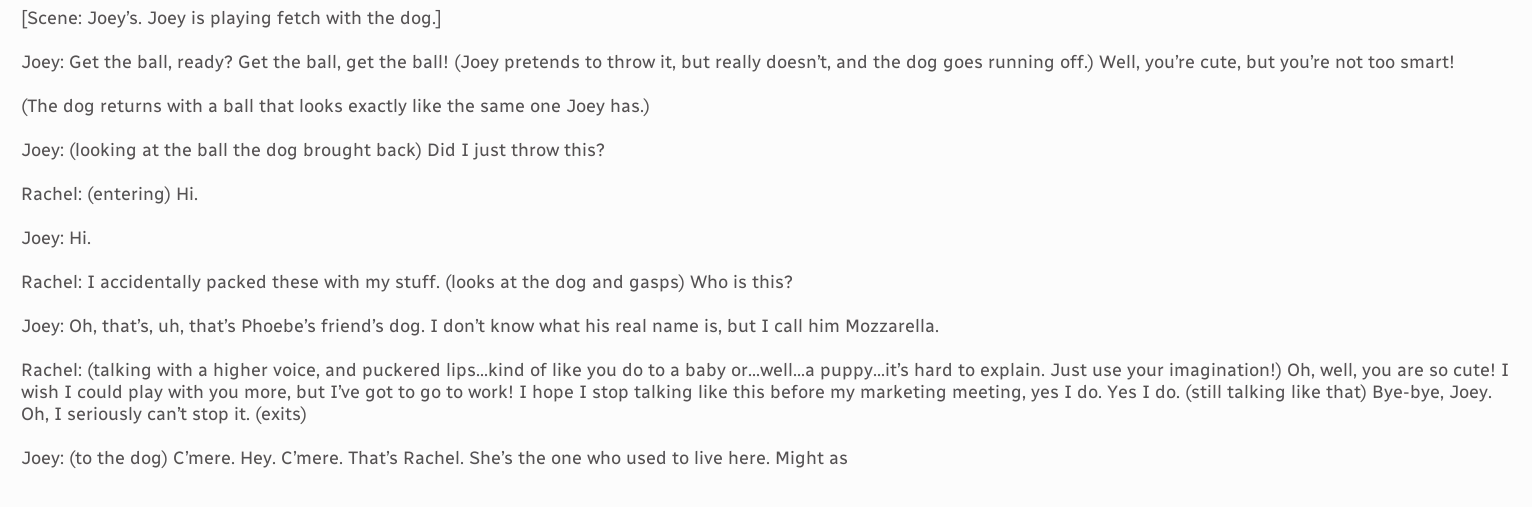[Scene: Joey’s. Joey is playing fetch with the dog.]

Joey: Get the ball, ready? Get the ball, get the ball! (Joey pretends to throw it, but really doesn’t, and the dog goes running off.) Well, you’re cute, but you’re not too smart!

(The dog returns with a ball that looks exactly like the same one Joey has.)

Joey: (looking at the ball the dog brought back) Did I just throw this?

Rachel: (entering) Hi.

Joey: Hi.

Rachel: I accidentally packed these with my stuff. (looks at the dog and gasps) Who is this?

Joey: Oh, that’s, uh, that’s Phoebe’s friend’s dog. I don’t know what his real name is, but I call him Mozzarella.

Rachel: (talking with a higher voice, and puckered lips…kind of like you do to a baby or...well…a puppy…it’s hard to explain. Just use your imagination!) Oh, well, you are so cute! I wish I could play with you more, but I’ve got to go to work! I hope I stop talking like this before my marketing meeting, yes I do. Yes I do. (still talking like that) Bye-bye, Joey. Oh, I seriously can’t stop it. (exits)

Joey: (to the dog) C’mere. Hey. C’mere. That’s Rachel. She’s the one who used to live here. Might as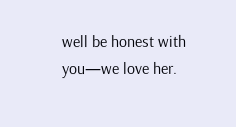well be honest with you—we love her.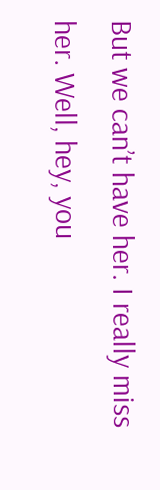But we can’t have her. I really miss her. Well, hey, you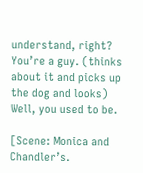understand, right? You’re a guy. (thinks about it and picks up the dog and looks) Well, you used to be.

[Scene: Monica and Chandler’s.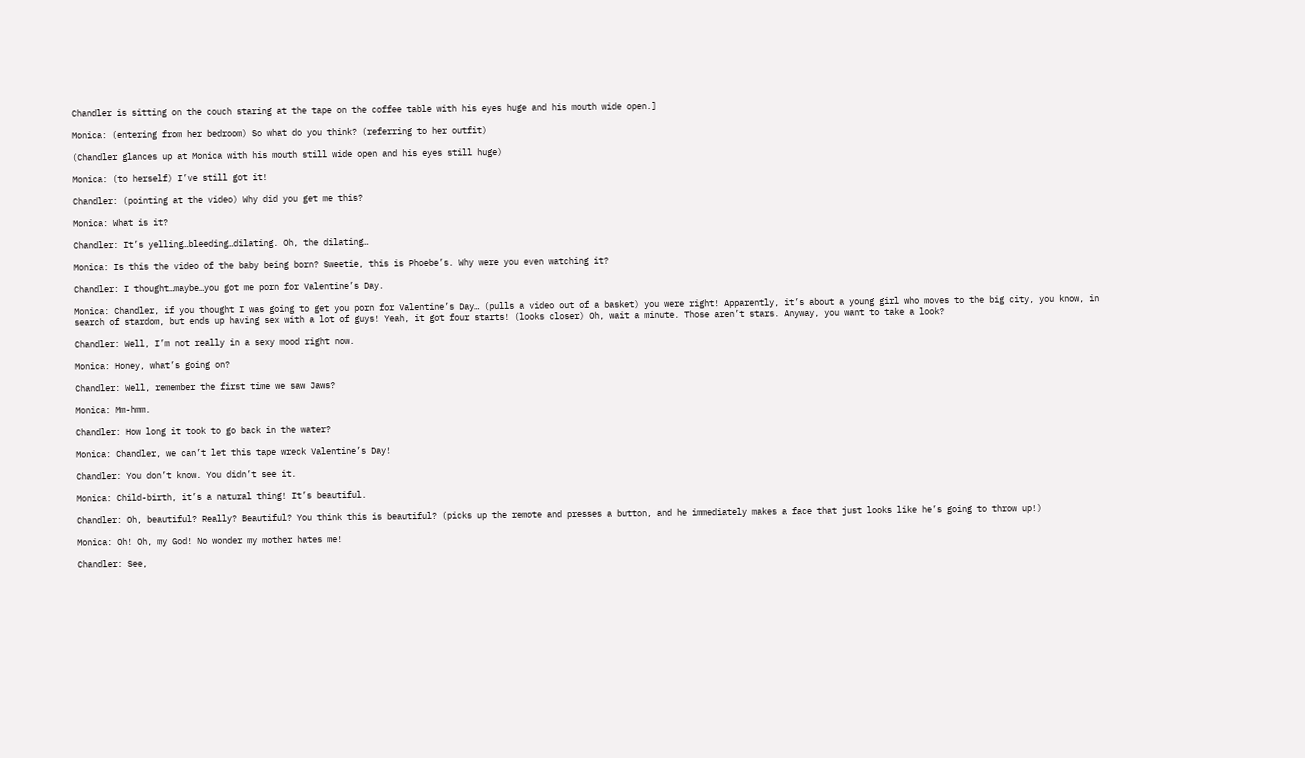Chandler is sitting on the couch staring at the tape on the coffee table with his eyes huge and his mouth wide open.]

Monica: (entering from her bedroom) So what do you think? (referring to her outfit)

(Chandler glances up at Monica with his mouth still wide open and his eyes still huge)

Monica: (to herself) I’ve still got it!

Chandler: (pointing at the video) Why did you get me this?

Monica: What is it?

Chandler: It’s yelling…bleeding…dilating. Oh, the dilating…

Monica: Is this the video of the baby being born? Sweetie, this is Phoebe’s. Why were you even watching it?

Chandler: I thought…maybe…you got me porn for Valentine’s Day.

Monica: Chandler, if you thought I was going to get you porn for Valentine’s Day… (pulls a video out of a basket) you were right! Apparently, it’s about a young girl who moves to the big city, you know, in search of stardom, but ends up having sex with a lot of guys! Yeah, it got four starts! (looks closer) Oh, wait a minute. Those aren’t stars. Anyway, you want to take a look?

Chandler: Well, I’m not really in a sexy mood right now.

Monica: Honey, what’s going on?

Chandler: Well, remember the first time we saw Jaws?

Monica: Mm-hmm.

Chandler: How long it took to go back in the water?

Monica: Chandler, we can’t let this tape wreck Valentine’s Day!

Chandler: You don’t know. You didn’t see it.

Monica: Child-birth, it’s a natural thing! It’s beautiful.

Chandler: Oh, beautiful? Really? Beautiful? You think this is beautiful? (picks up the remote and presses a button, and he immediately makes a face that just looks like he’s going to throw up!)

Monica: Oh! Oh, my God! No wonder my mother hates me!

Chandler: See,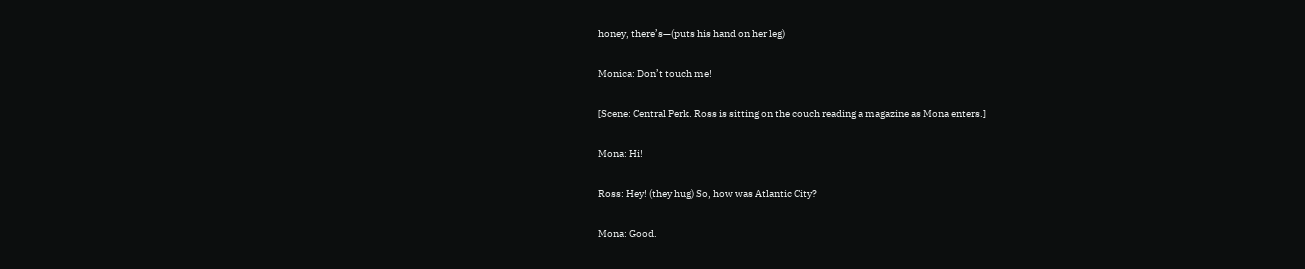honey, there’s—(puts his hand on her leg)

Monica: Don’t touch me!

[Scene: Central Perk. Ross is sitting on the couch reading a magazine as Mona enters.]

Mona: Hi!

Ross: Hey! (they hug) So, how was Atlantic City?

Mona: Good.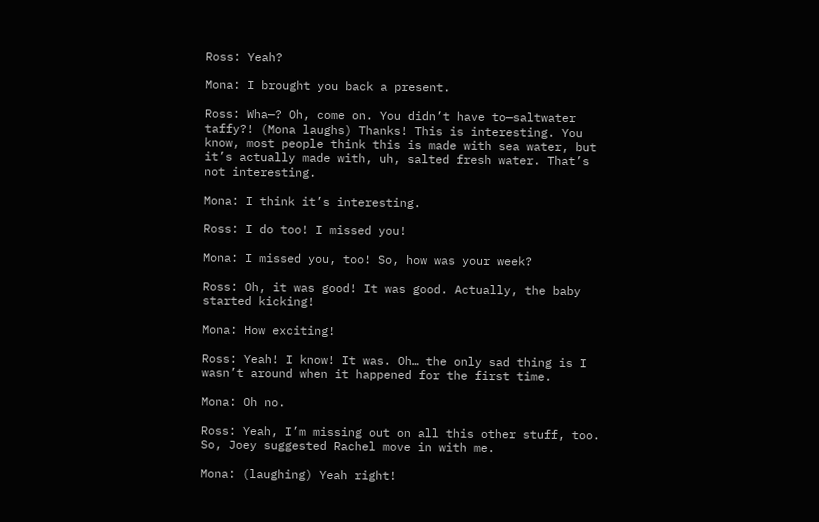Ross: Yeah?

Mona: I brought you back a present.

Ross: Wha—? Oh, come on. You didn’t have to—saltwater taffy?! (Mona laughs) Thanks! This is interesting. You know, most people think this is made with sea water, but it’s actually made with, uh, salted fresh water. That’s not interesting.

Mona: I think it’s interesting.

Ross: I do too! I missed you!

Mona: I missed you, too! So, how was your week?

Ross: Oh, it was good! It was good. Actually, the baby started kicking!

Mona: How exciting!

Ross: Yeah! I know! It was. Oh… the only sad thing is I wasn’t around when it happened for the first time.

Mona: Oh no.

Ross: Yeah, I’m missing out on all this other stuff, too. So, Joey suggested Rachel move in with me.

Mona: (laughing) Yeah right!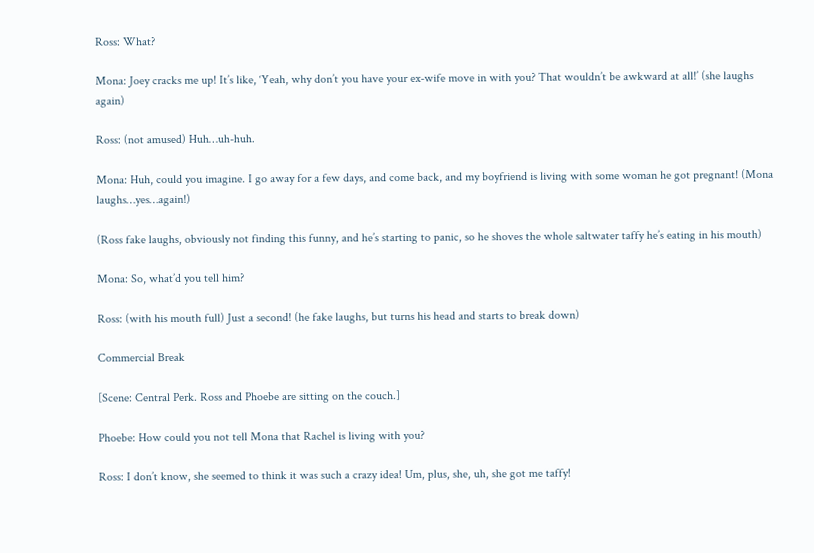Ross: What?

Mona: Joey cracks me up! It’s like, ‘Yeah, why don’t you have your ex-wife move in with you? That wouldn’t be awkward at all!’ (she laughs again)

Ross: (not amused) Huh…uh-huh.

Mona: Huh, could you imagine. I go away for a few days, and come back, and my boyfriend is living with some woman he got pregnant! (Mona laughs…yes…again!)

(Ross fake laughs, obviously not finding this funny, and he’s starting to panic, so he shoves the whole saltwater taffy he’s eating in his mouth)

Mona: So, what’d you tell him?

Ross: (with his mouth full) Just a second! (he fake laughs, but turns his head and starts to break down)

Commercial Break

[Scene: Central Perk. Ross and Phoebe are sitting on the couch.]

Phoebe: How could you not tell Mona that Rachel is living with you?

Ross: I don’t know, she seemed to think it was such a crazy idea! Um, plus, she, uh, she got me taffy!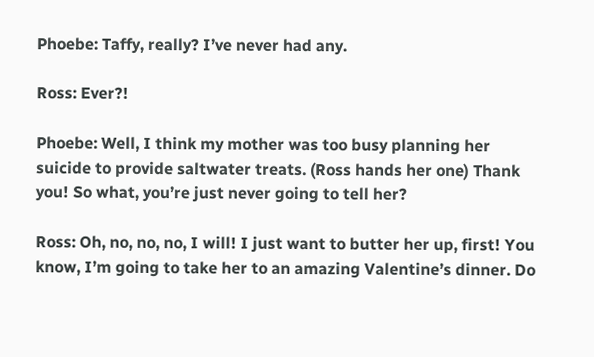Phoebe: Taffy, really? I’ve never had any.

Ross: Ever?!

Phoebe: Well, I think my mother was too busy planning her suicide to provide saltwater treats. (Ross hands her one) Thank you! So what, you’re just never going to tell her?

Ross: Oh, no, no, no, I will! I just want to butter her up, first! You know, I’m going to take her to an amazing Valentine’s dinner. Do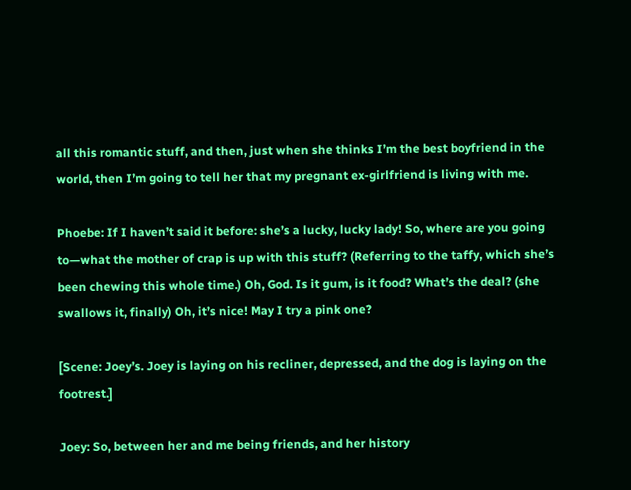all this romantic stuff, and then, just when she thinks I’m the best boyfriend in the world, then I’m going to tell her that my pregnant ex-girlfriend is living with me.

Phoebe: If I haven’t said it before: she’s a lucky, lucky lady! So, where are you going to—what the mother of crap is up with this stuff? (Referring to the taffy, which she’s been chewing this whole time.) Oh, God. Is it gum, is it food? What’s the deal? (she swallows it, finally) Oh, it’s nice! May I try a pink one?

[Scene: Joey’s. Joey is laying on his recliner, depressed, and the dog is laying on the footrest.]

Joey: So, between her and me being friends, and her history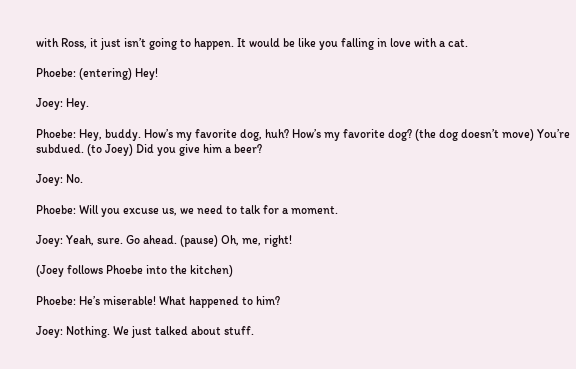with Ross, it just isn’t going to happen. It would be like you falling in love with a cat.

Phoebe: (entering) Hey!

Joey: Hey.

Phoebe: Hey, buddy. How’s my favorite dog, huh? How’s my favorite dog? (the dog doesn’t move) You’re subdued. (to Joey) Did you give him a beer?

Joey: No.

Phoebe: Will you excuse us, we need to talk for a moment.

Joey: Yeah, sure. Go ahead. (pause) Oh, me, right!

(Joey follows Phoebe into the kitchen)

Phoebe: He’s miserable! What happened to him?

Joey: Nothing. We just talked about stuff.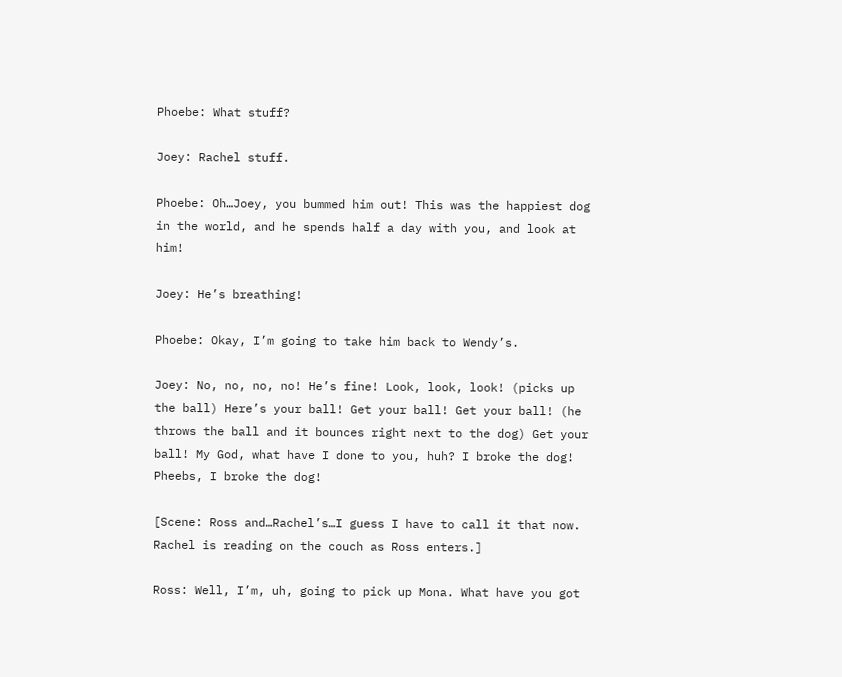Phoebe: What stuff?

Joey: Rachel stuff.

Phoebe: Oh…Joey, you bummed him out! This was the happiest dog in the world, and he spends half a day with you, and look at him!

Joey: He’s breathing!

Phoebe: Okay, I’m going to take him back to Wendy’s.

Joey: No, no, no, no! He’s fine! Look, look, look! (picks up the ball) Here’s your ball! Get your ball! Get your ball! (he throws the ball and it bounces right next to the dog) Get your ball! My God, what have I done to you, huh? I broke the dog! Pheebs, I broke the dog!

[Scene: Ross and…Rachel’s…I guess I have to call it that now. Rachel is reading on the couch as Ross enters.]

Ross: Well, I’m, uh, going to pick up Mona. What have you got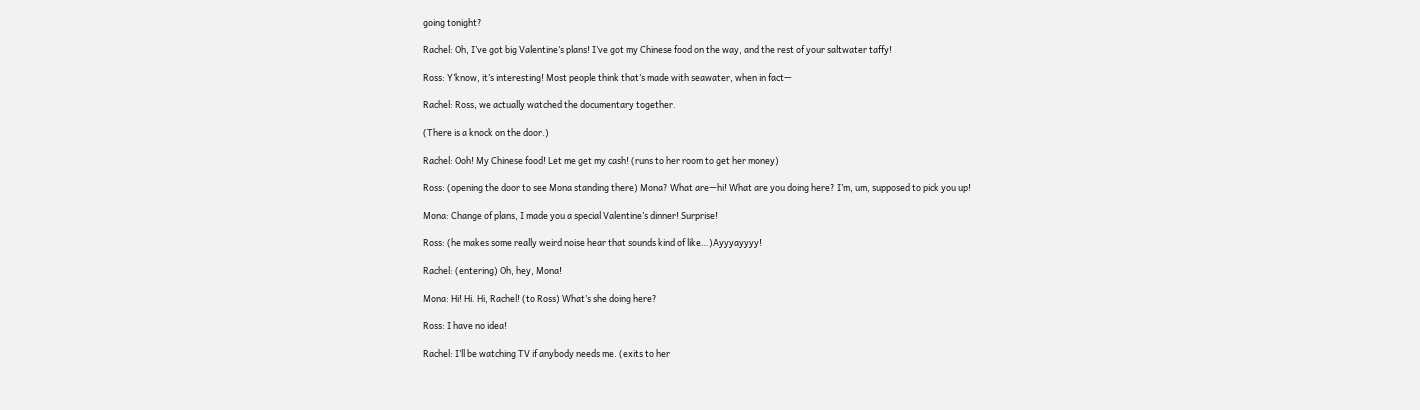going tonight?

Rachel: Oh, I’ve got big Valentine’s plans! I’ve got my Chinese food on the way, and the rest of your saltwater taffy!

Ross: Y’know, it’s interesting! Most people think that’s made with seawater, when in fact—

Rachel: Ross, we actually watched the documentary together.

(There is a knock on the door.)

Rachel: Ooh! My Chinese food! Let me get my cash! (runs to her room to get her money)

Ross: (opening the door to see Mona standing there) Mona? What are—hi! What are you doing here? I’m, um, supposed to pick you up!

Mona: Change of plans, I made you a special Valentine’s dinner! Surprise!

Ross: (he makes some really weird noise hear that sounds kind of like…)Ayyyayyyy!

Rachel: (entering) Oh, hey, Mona!

Mona: Hi! Hi. Hi, Rachel! (to Ross) What’s she doing here?

Ross: I have no idea!

Rachel: I’ll be watching TV if anybody needs me. (exits to her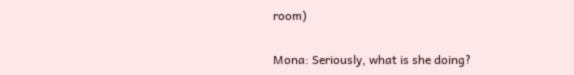room)

Mona: Seriously, what is she doing?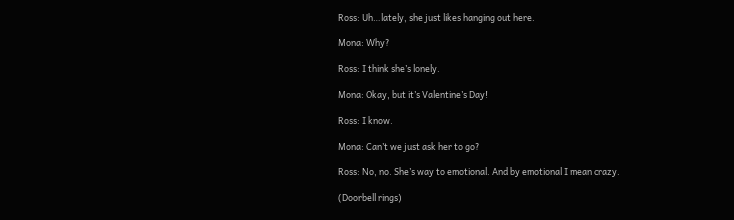Ross: Uh…lately, she just likes hanging out here.

Mona: Why?

Ross: I think she’s lonely.

Mona: Okay, but it’s Valentine’s Day!

Ross: I know.

Mona: Can’t we just ask her to go?

Ross: No, no. She’s way to emotional. And by emotional I mean crazy.

(Doorbell rings)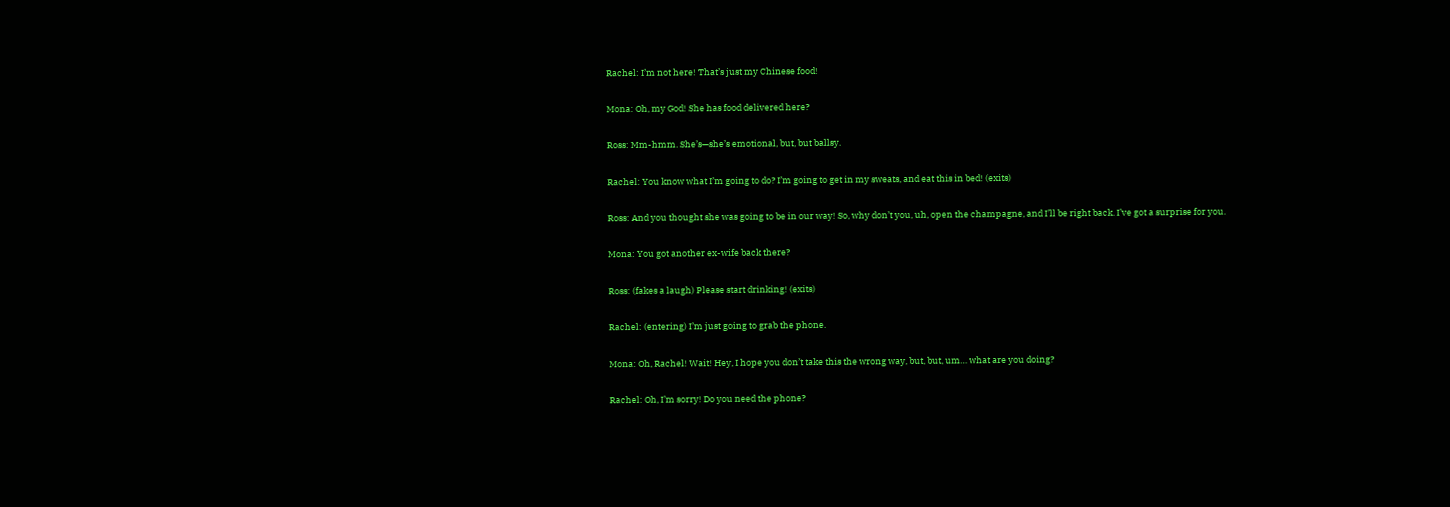Rachel: I’m not here! That’s just my Chinese food!

Mona: Oh, my God! She has food delivered here?

Ross: Mm-hmm. She’s—she’s emotional, but, but ballsy.

Rachel: You know what I’m going to do? I’m going to get in my sweats, and eat this in bed! (exits)

Ross: And you thought she was going to be in our way! So, why don’t you, uh, open the champagne, and I’ll be right back. I’ve got a surprise for you.

Mona: You got another ex-wife back there?

Ross: (fakes a laugh) Please start drinking! (exits)

Rachel: (entering) I’m just going to grab the phone.

Mona: Oh, Rachel! Wait! Hey, I hope you don’t take this the wrong way, but, but, um… what are you doing?

Rachel: Oh, I’m sorry! Do you need the phone?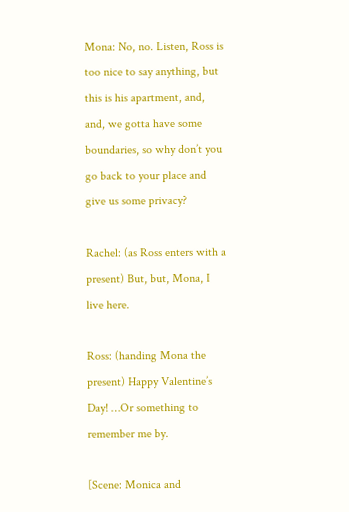Mona: No, no. Listen, Ross is too nice to say anything, but this is his apartment, and, and, we gotta have some boundaries, so why don’t you go back to your place and give us some privacy?

Rachel: (as Ross enters with a present) But, but, Mona, I live here.

Ross: (handing Mona the present) Happy Valentine’s Day! …Or something to remember me by.

[Scene: Monica and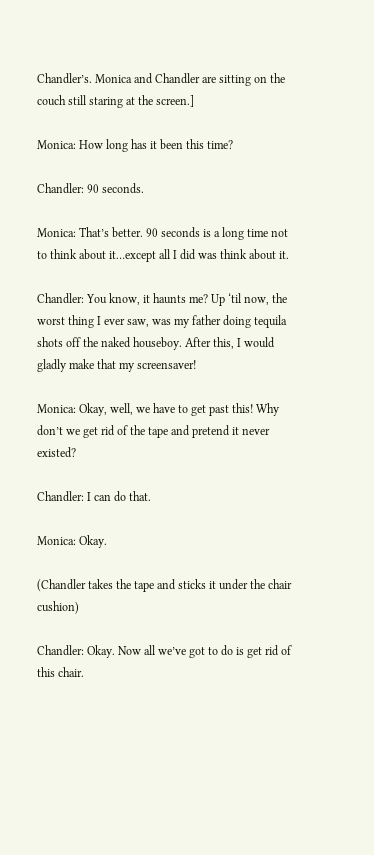Chandler’s. Monica and Chandler are sitting on the couch still staring at the screen.]

Monica: How long has it been this time?

Chandler: 90 seconds.

Monica: That’s better. 90 seconds is a long time not to think about it…except all I did was think about it.

Chandler: You know, it haunts me? Up ‘til now, the worst thing I ever saw, was my father doing tequila shots off the naked houseboy. After this, I would gladly make that my screensaver!

Monica: Okay, well, we have to get past this! Why don’t we get rid of the tape and pretend it never existed?

Chandler: I can do that.

Monica: Okay.

(Chandler takes the tape and sticks it under the chair cushion)

Chandler: Okay. Now all we’ve got to do is get rid of this chair.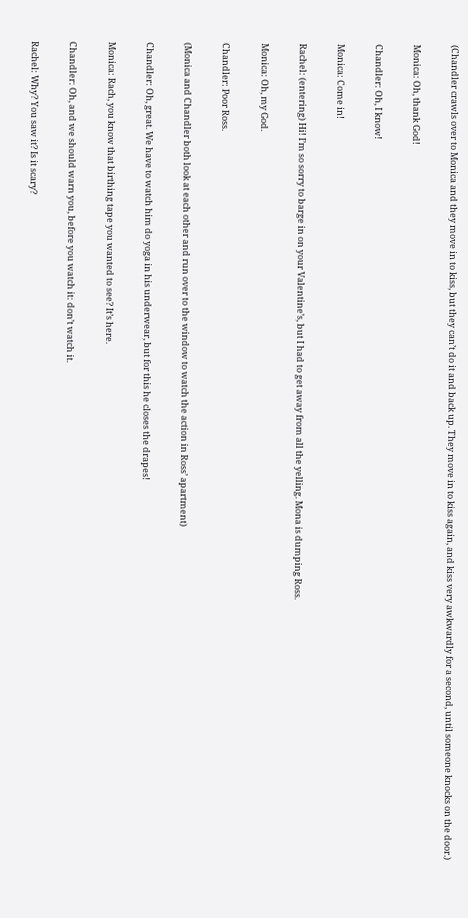(Chandler crawls over to Monica and they move in to kiss, but they can’t do it and back up. They move in to kiss again, and kiss very awkwardly for a second, until someone knocks on the door.)

Monica: Oh, thank God!

Chandler: Oh, I know!

Monica: Come in!

Rachel: (entering) Hi! I’m so sorry to barge in on your Valentine’s, but I had to get away from all the yelling. Mona is dumping Ross.

Monica: Oh, my God.

Chandler: Poor Ross.

(Monica and Chandler both look at each other and run over to the window to watch the action in Ross’ apartment)

Chandler: Oh, great. We have to watch him do yoga in his underwear, but for this he closes the drapes!

Monica: Rach, you know that birthing tape you wanted to see? It’s here.

Chandler: Oh, and we should warn you, before you watch it: don’t watch it.

Rachel: Why? You saw it? Is it scary?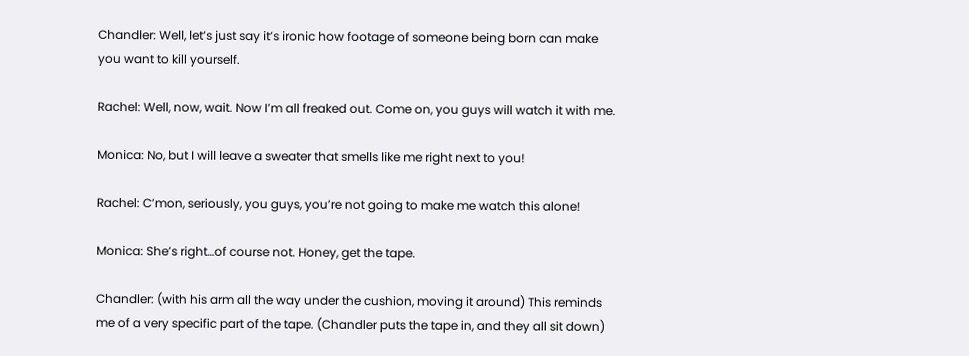Chandler: Well, let’s just say it’s ironic how footage of someone being born can make you want to kill yourself.

Rachel: Well, now, wait. Now I’m all freaked out. Come on, you guys will watch it with me.

Monica: No, but I will leave a sweater that smells like me right next to you!

Rachel: C’mon, seriously, you guys, you’re not going to make me watch this alone!

Monica: She’s right…of course not. Honey, get the tape.

Chandler: (with his arm all the way under the cushion, moving it around) This reminds me of a very specific part of the tape. (Chandler puts the tape in, and they all sit down)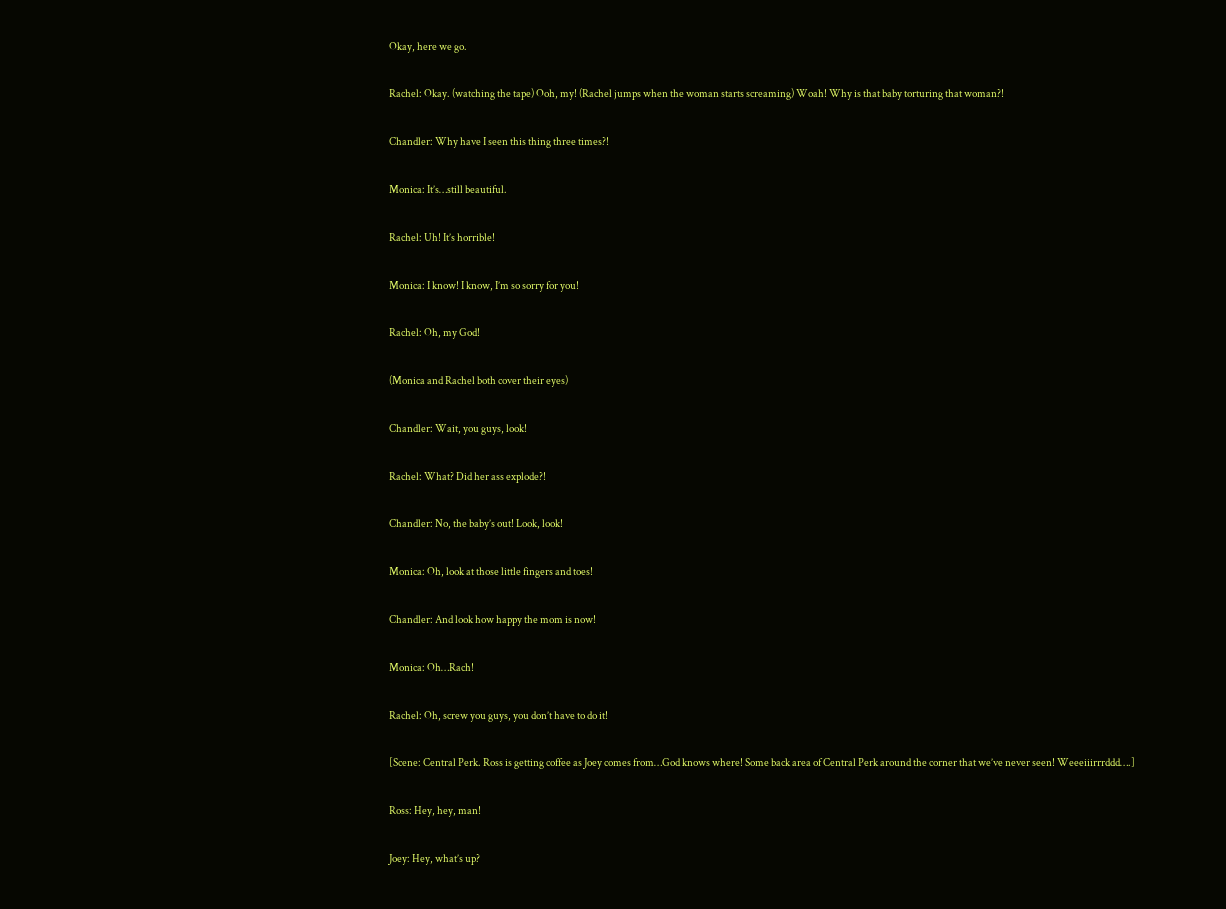Okay, here we go.

Rachel: Okay. (watching the tape) Ooh, my! (Rachel jumps when the woman starts screaming) Woah! Why is that baby torturing that woman?!

Chandler: Why have I seen this thing three times?!

Monica: It’s…still beautiful.

Rachel: Uh! It’s horrible!

Monica: I know! I know, I’m so sorry for you!

Rachel: Oh, my God!

(Monica and Rachel both cover their eyes)

Chandler: Wait, you guys, look!

Rachel: What? Did her ass explode?!

Chandler: No, the baby’s out! Look, look!

Monica: Oh, look at those little fingers and toes!

Chandler: And look how happy the mom is now!

Monica: Oh…Rach!

Rachel: Oh, screw you guys, you don’t have to do it!

[Scene: Central Perk. Ross is getting coffee as Joey comes from…God knows where! Some back area of Central Perk around the corner that we’ve never seen! Weeeiiirrrddd….]

Ross: Hey, hey, man!

Joey: Hey, what’s up?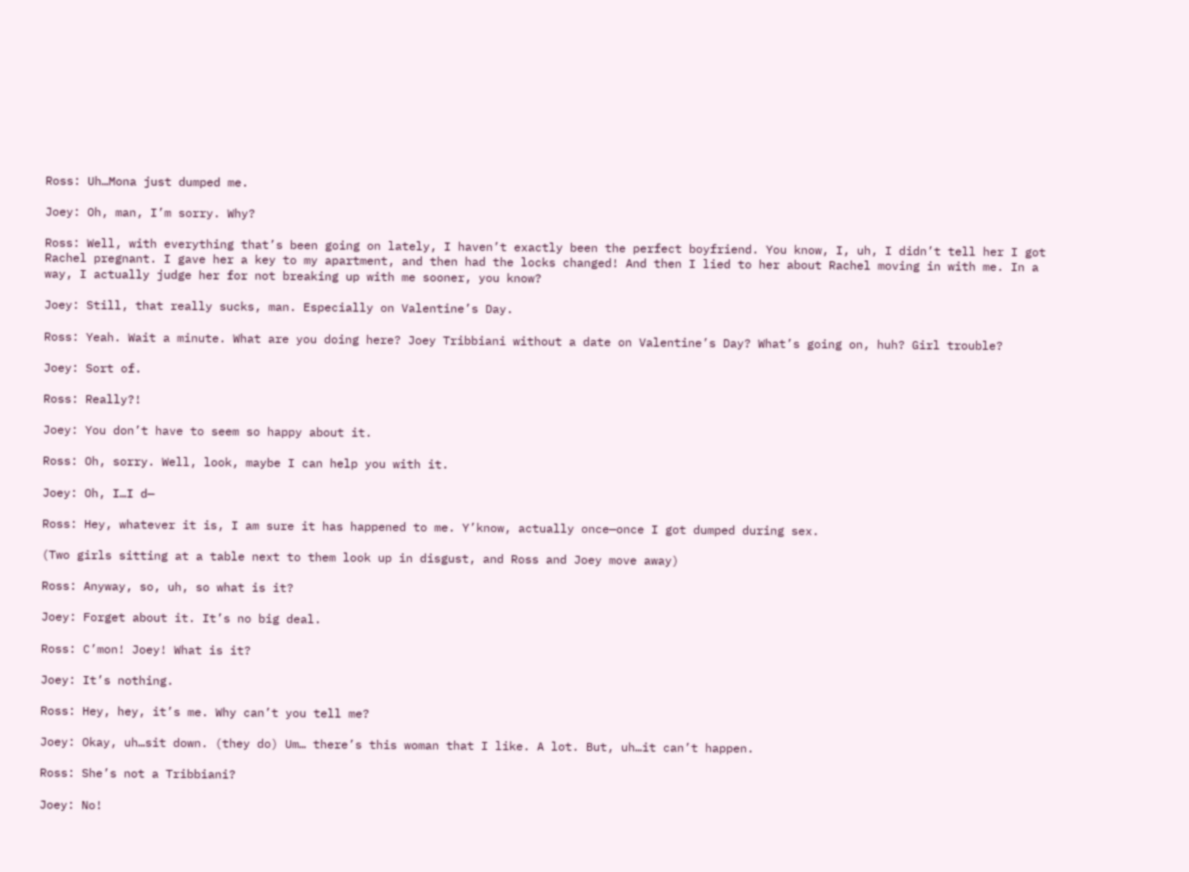Ross: Uh…Mona just dumped me.

Joey: Oh, man, I’m sorry. Why?

Ross: Well, with everything that’s been going on lately, I haven’t exactly been the perfect boyfriend. You know, I, uh, I didn’t tell her I got Rachel pregnant. I gave her a key to my apartment, and then had the locks changed! And then I lied to her about Rachel moving in with me. In a way, I actually judge her for not breaking up with me sooner, you know?

Joey: Still, that really sucks, man. Especially on Valentine’s Day.

Ross: Yeah. Wait a minute. What are you doing here? Joey Tribbiani without a date on Valentine’s Day? What’s going on, huh? Girl trouble?

Joey: Sort of.

Ross: Really?!

Joey: You don’t have to seem so happy about it.

Ross: Oh, sorry. Well, look, maybe I can help you with it.

Joey: Oh, I…I d—

Ross: Hey, whatever it is, I am sure it has happened to me. Y’know, actually once—once I got dumped during sex.

(Two girls sitting at a table next to them look up in disgust, and Ross and Joey move away)

Ross: Anyway, so, uh, so what is it?

Joey: Forget about it. It’s no big deal.

Ross: C’mon! Joey! What is it?

Joey: It’s nothing.

Ross: Hey, hey, it’s me. Why can’t you tell me?

Joey: Okay, uh…sit down. (they do) Um… there’s this woman that I like. A lot. But, uh…it can’t happen.

Ross: She’s not a Tribbiani?

Joey: No!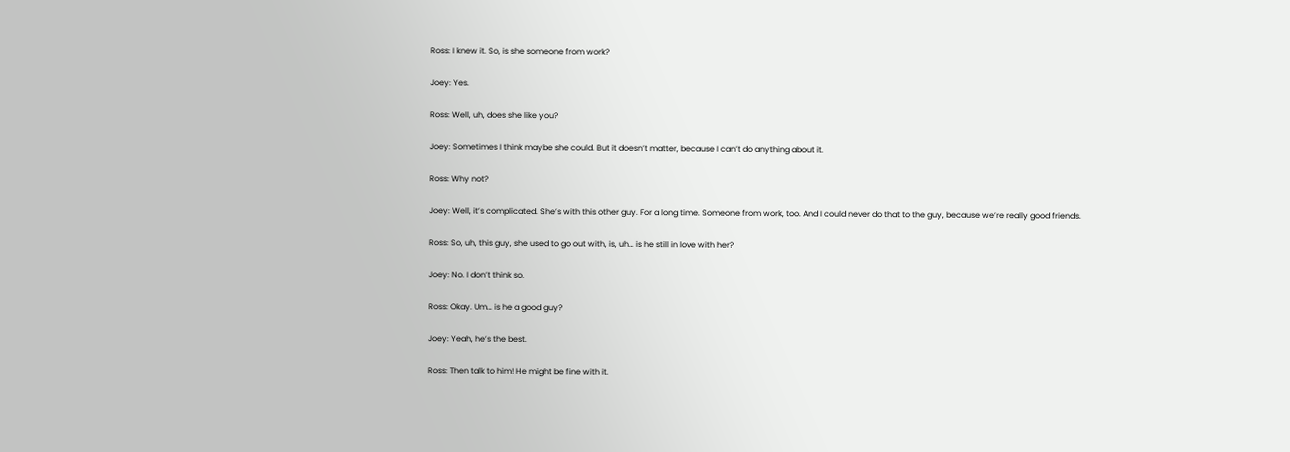Ross: I knew it. So, is she someone from work?

Joey: Yes.

Ross: Well, uh, does she like you?

Joey: Sometimes I think maybe she could. But it doesn’t matter, because I can’t do anything about it.

Ross: Why not?

Joey: Well, it’s complicated. She’s with this other guy. For a long time. Someone from work, too. And I could never do that to the guy, because we’re really good friends.

Ross: So, uh, this guy, she used to go out with, is, uh… is he still in love with her?

Joey: No. I don’t think so.

Ross: Okay. Um… is he a good guy?

Joey: Yeah, he’s the best.

Ross: Then talk to him! He might be fine with it.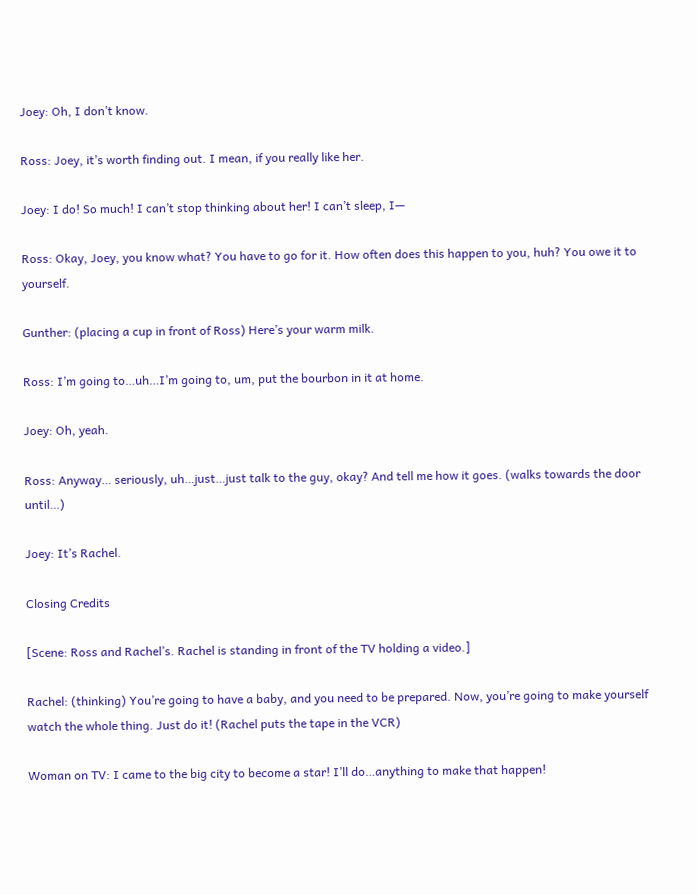Joey: Oh, I don’t know.

Ross: Joey, it’s worth finding out. I mean, if you really like her.

Joey: I do! So much! I can’t stop thinking about her! I can’t sleep, I—

Ross: Okay, Joey, you know what? You have to go for it. How often does this happen to you, huh? You owe it to yourself.

Gunther: (placing a cup in front of Ross) Here’s your warm milk.

Ross: I’m going to…uh…I’m going to, um, put the bourbon in it at home.

Joey: Oh, yeah.

Ross: Anyway… seriously, uh…just…just talk to the guy, okay? And tell me how it goes. (walks towards the door until…)

Joey: It’s Rachel.

Closing Credits

[Scene: Ross and Rachel’s. Rachel is standing in front of the TV holding a video.]

Rachel: (thinking) You’re going to have a baby, and you need to be prepared. Now, you’re going to make yourself watch the whole thing. Just do it! (Rachel puts the tape in the VCR)

Woman on TV: I came to the big city to become a star! I’ll do…anything to make that happen!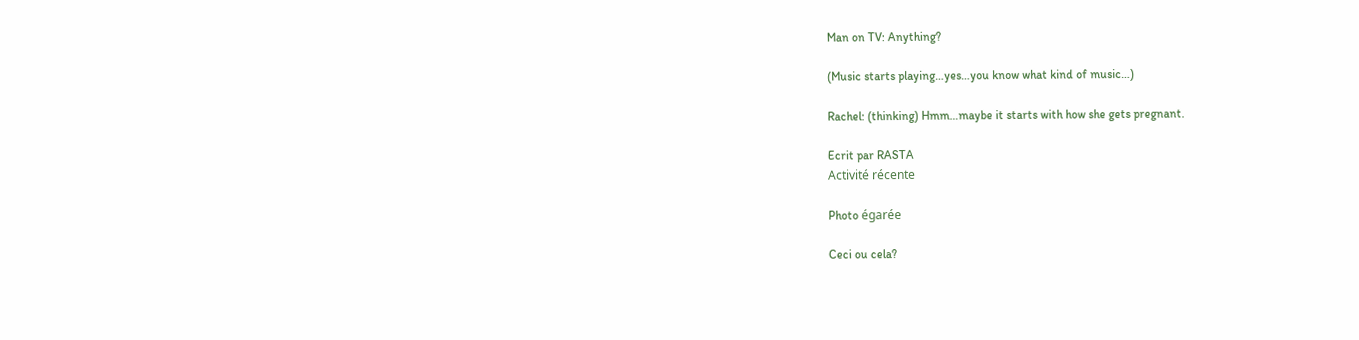Man on TV: Anything?

(Music starts playing…yes…you know what kind of music…)

Rachel: (thinking) Hmm…maybe it starts with how she gets pregnant.

Ecrit par RASTA
Activité récente

Photo égarée

Ceci ou cela?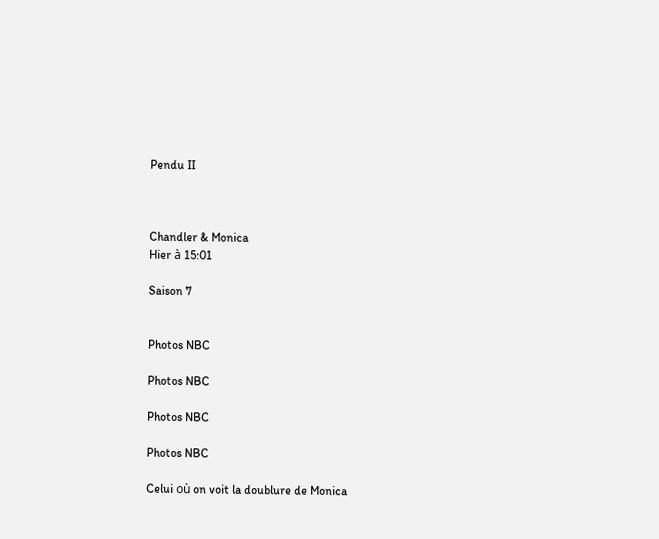Pendu II



Chandler & Monica
Hier à 15:01

Saison 7


Photos NBC

Photos NBC

Photos NBC

Photos NBC

Celui où on voit la doublure de Monica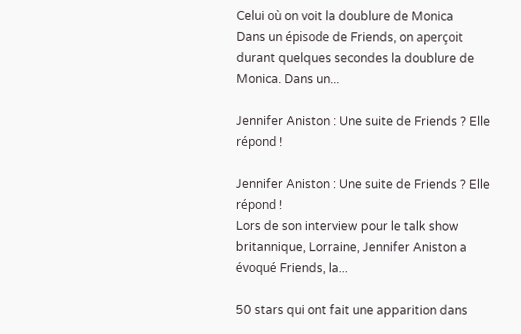Celui où on voit la doublure de Monica
Dans un épisode de Friends, on aperçoit durant quelques secondes la doublure de Monica. Dans un...

Jennifer Aniston : Une suite de Friends ? Elle répond !

Jennifer Aniston : Une suite de Friends ? Elle répond !
Lors de son interview pour le talk show britannique, Lorraine, Jennifer Aniston a évoqué Friends, la...

50 stars qui ont fait une apparition dans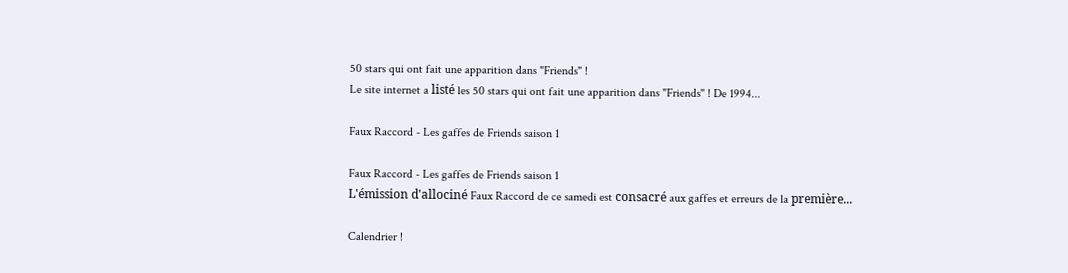50 stars qui ont fait une apparition dans "Friends" !
Le site internet a listé les 50 stars qui ont fait une apparition dans "Friends" ! De 1994...

Faux Raccord - Les gaffes de Friends saison 1

Faux Raccord - Les gaffes de Friends saison 1
L'émission d'allociné Faux Raccord de ce samedi est consacré aux gaffes et erreurs de la première...

Calendrier !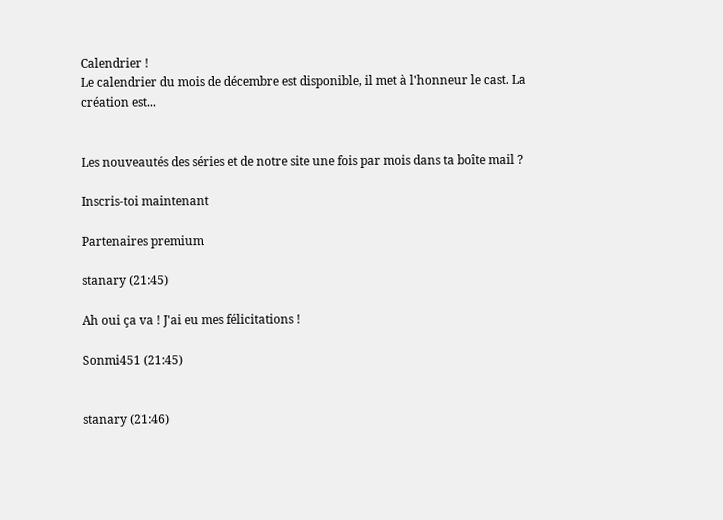Calendrier !
Le calendrier du mois de décembre est disponible, il met à l'honneur le cast. La création est...


Les nouveautés des séries et de notre site une fois par mois dans ta boîte mail ?

Inscris-toi maintenant

Partenaires premium

stanary (21:45)

Ah oui ça va ! J'ai eu mes félicitations !

Sonmi451 (21:45)


stanary (21:46)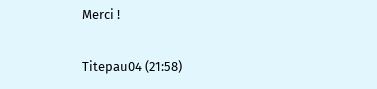Merci !

Titepau04 (21:58)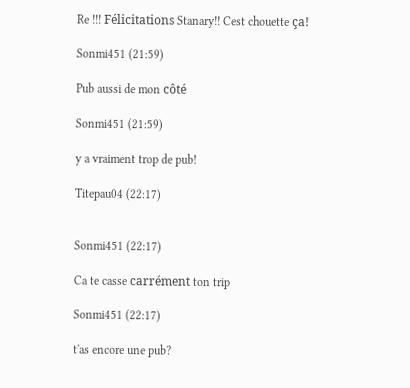Re !!! Félicitations Stanary!! Cest chouette ça!

Sonmi451 (21:59)

Pub aussi de mon côté

Sonmi451 (21:59)

y a vraiment trop de pub!

Titepau04 (22:17)


Sonmi451 (22:17)

Ca te casse carrément ton trip

Sonmi451 (22:17)

t'as encore une pub?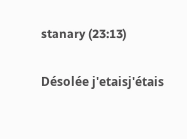stanary (23:13)

Désolée j'etaisj'étais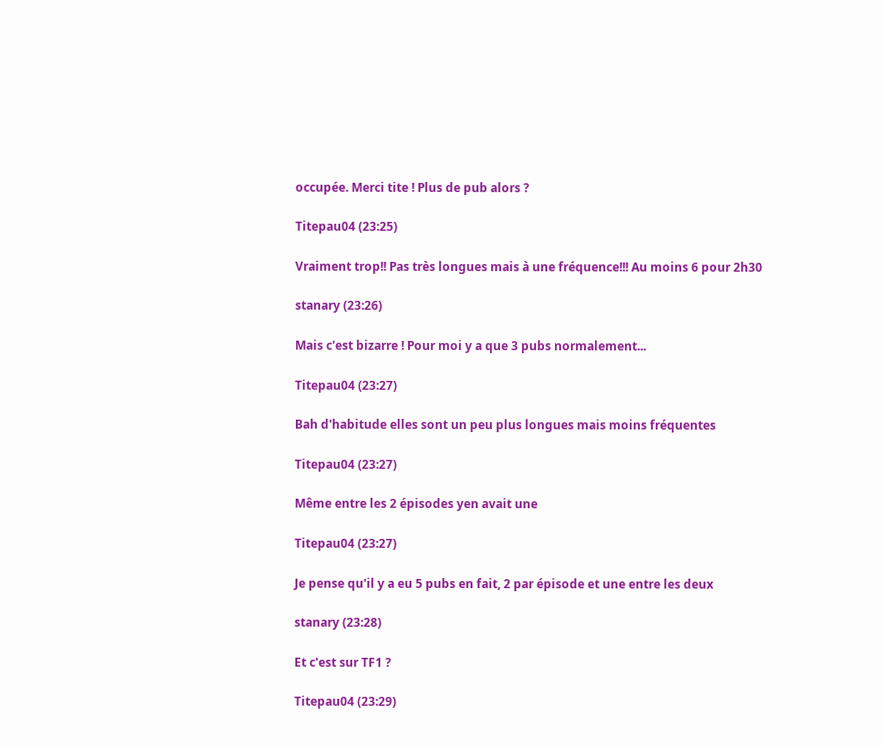occupée. Merci tite ! Plus de pub alors ?

Titepau04 (23:25)

Vraiment trop!! Pas très longues mais à une fréquence!!! Au moins 6 pour 2h30

stanary (23:26)

Mais c'est bizarre ! Pour moi y a que 3 pubs normalement...

Titepau04 (23:27)

Bah d'habitude elles sont un peu plus longues mais moins fréquentes

Titepau04 (23:27)

Même entre les 2 épisodes yen avait une

Titepau04 (23:27)

Je pense qu'il y a eu 5 pubs en fait, 2 par épisode et une entre les deux

stanary (23:28)

Et c'est sur TF1 ?

Titepau04 (23:29)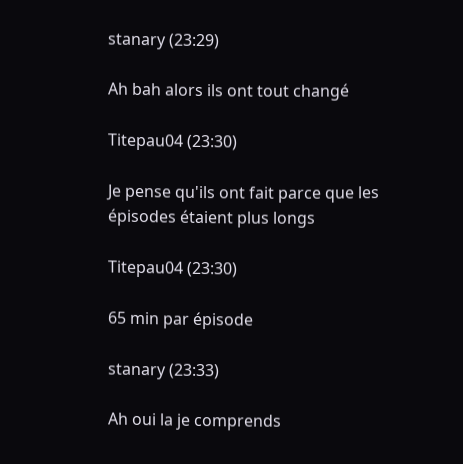stanary (23:29)

Ah bah alors ils ont tout changé

Titepau04 (23:30)

Je pense qu'ils ont fait parce que les épisodes étaient plus longs

Titepau04 (23:30)

65 min par épisode

stanary (23:33)

Ah oui la je comprends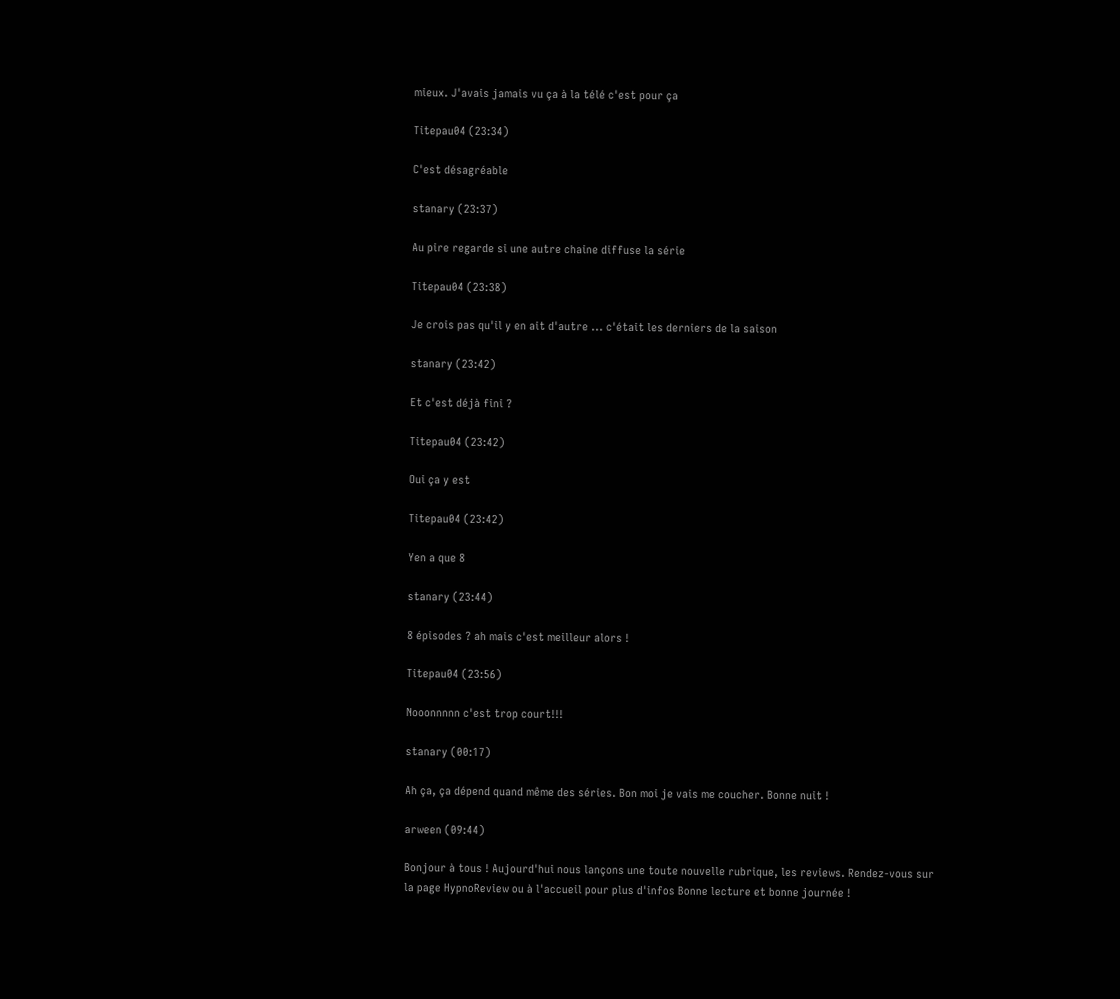mieux. J'avais jamais vu ça à la télé c'est pour ça

Titepau04 (23:34)

C'est désagréable

stanary (23:37)

Au pire regarde si une autre chaine diffuse la série

Titepau04 (23:38)

Je crois pas qu'il y en ait d'autre ... c'était les derniers de la saison

stanary (23:42)

Et c'est déjà fini ?

Titepau04 (23:42)

Oui ça y est

Titepau04 (23:42)

Yen a que 8

stanary (23:44)

8 épisodes ? ah mais c'est meilleur alors !

Titepau04 (23:56)

Nooonnnnn c'est trop court!!!

stanary (00:17)

Ah ça, ça dépend quand même des séries. Bon moi je vais me coucher. Bonne nuit !

arween (09:44)

Bonjour à tous ! Aujourd'hui nous lançons une toute nouvelle rubrique, les reviews. Rendez-vous sur la page HypnoReview ou à l'accueil pour plus d'infos Bonne lecture et bonne journée !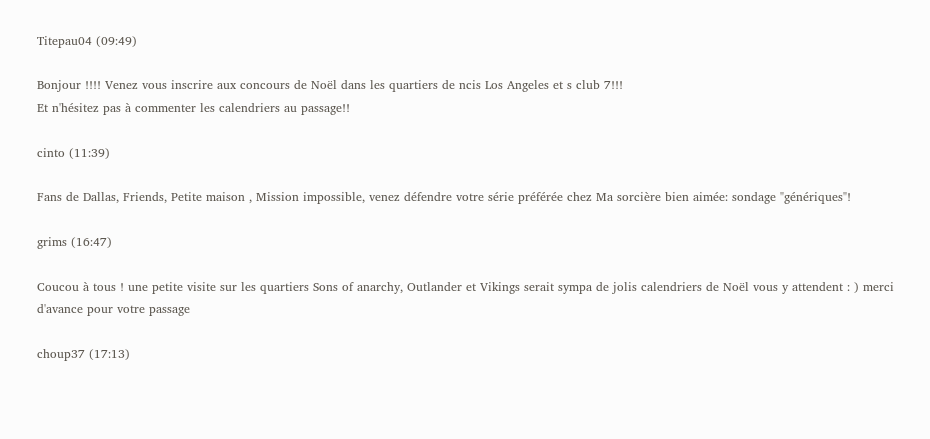Titepau04 (09:49)

Bonjour !!!! Venez vous inscrire aux concours de Noël dans les quartiers de ncis Los Angeles et s club 7!!!
Et n'hésitez pas à commenter les calendriers au passage!!

cinto (11:39)

Fans de Dallas, Friends, Petite maison , Mission impossible, venez défendre votre série préférée chez Ma sorcière bien aimée: sondage "génériques"!

grims (16:47)

Coucou à tous ! une petite visite sur les quartiers Sons of anarchy, Outlander et Vikings serait sympa de jolis calendriers de Noël vous y attendent : ) merci d'avance pour votre passage

choup37 (17:13)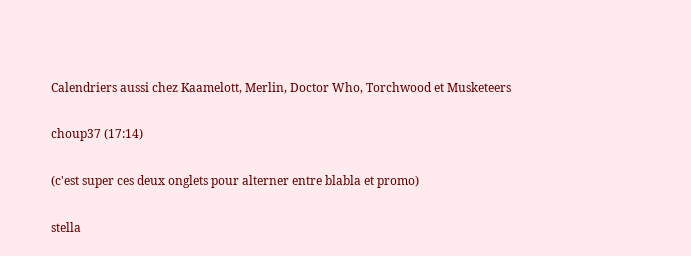Calendriers aussi chez Kaamelott, Merlin, Doctor Who, Torchwood et Musketeers

choup37 (17:14)

(c'est super ces deux onglets pour alterner entre blabla et promo)

stella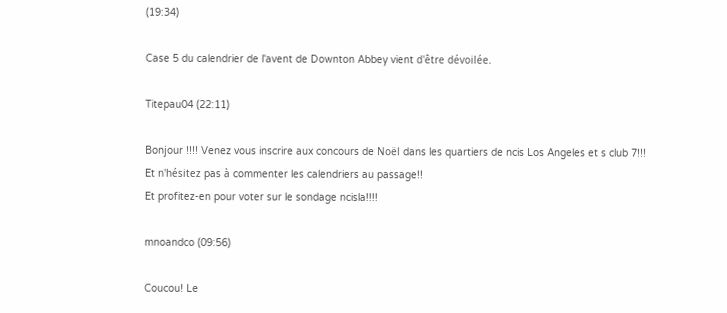(19:34)

Case 5 du calendrier de l'avent de Downton Abbey vient d'être dévoilée.

Titepau04 (22:11)

Bonjour !!!! Venez vous inscrire aux concours de Noël dans les quartiers de ncis Los Angeles et s club 7!!!
Et n'hésitez pas à commenter les calendriers au passage!!
Et profitez-en pour voter sur le sondage ncisla!!!!

mnoandco (09:56)

Coucou! Le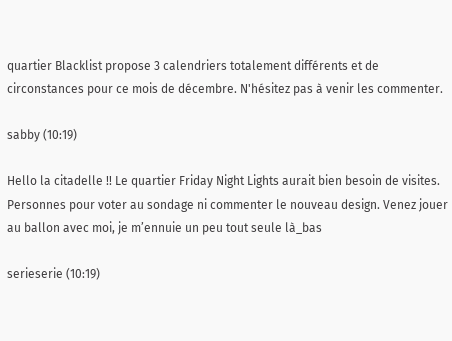quartier Blacklist propose 3 calendriers totalement différents et de circonstances pour ce mois de décembre. N'hésitez pas à venir les commenter.

sabby (10:19)

Hello la citadelle !! Le quartier Friday Night Lights aurait bien besoin de visites. Personnes pour voter au sondage ni commenter le nouveau design. Venez jouer au ballon avec moi, je m’ennuie un peu tout seule là_bas

serieserie (10:19)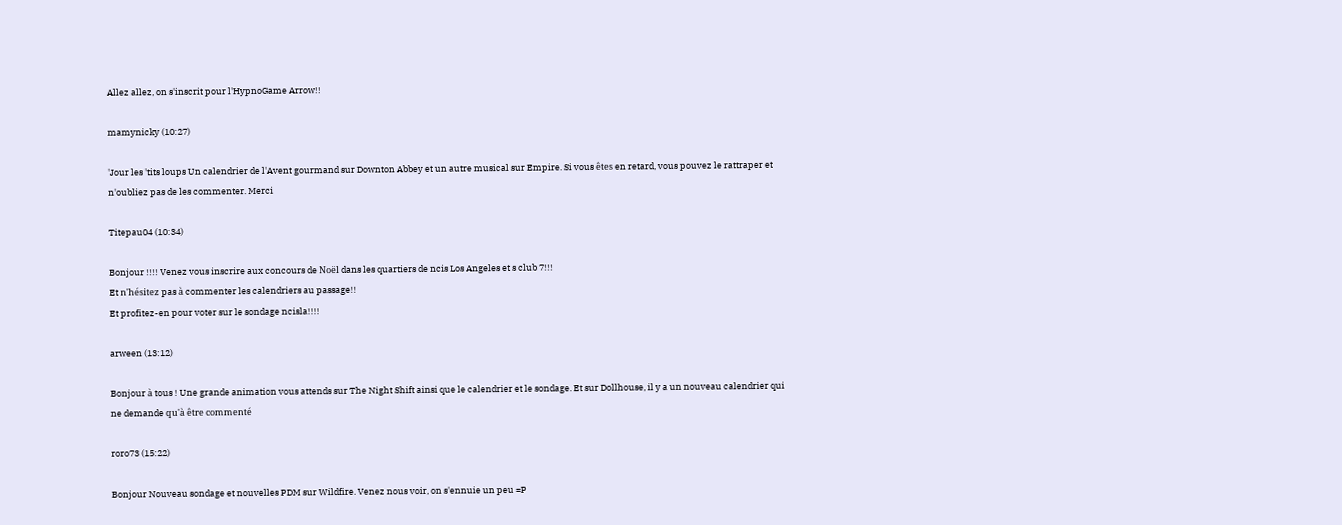Allez allez, on s'inscrit pour l'HypnoGame Arrow!!

mamynicky (10:27)

'Jour les 'tits loups Un calendrier de l'Avent gourmand sur Downton Abbey et un autre musical sur Empire. Si vous êtes en retard, vous pouvez le rattraper et n'oubliez pas de les commenter. Merci

Titepau04 (10:34)

Bonjour !!!! Venez vous inscrire aux concours de Noël dans les quartiers de ncis Los Angeles et s club 7!!!
Et n'hésitez pas à commenter les calendriers au passage!!
Et profitez-en pour voter sur le sondage ncisla!!!!

arween (13:12)

Bonjour à tous ! Une grande animation vous attends sur The Night Shift ainsi que le calendrier et le sondage. Et sur Dollhouse, il y a un nouveau calendrier qui ne demande qu'à être commenté

roro73 (15:22)

Bonjour Nouveau sondage et nouvelles PDM sur Wildfire. Venez nous voir, on s'ennuie un peu =P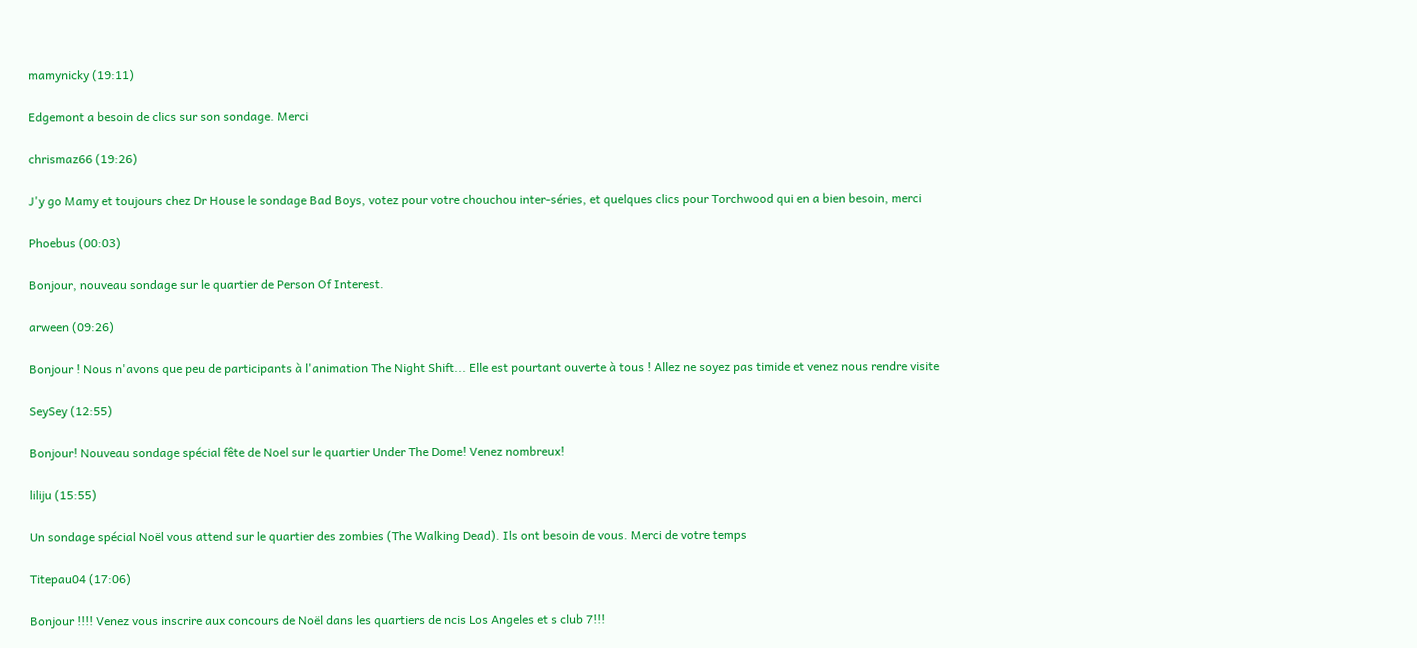mamynicky (19:11)

Edgemont a besoin de clics sur son sondage. Merci

chrismaz66 (19:26)

J'y go Mamy et toujours chez Dr House le sondage Bad Boys, votez pour votre chouchou inter-séries, et quelques clics pour Torchwood qui en a bien besoin, merci

Phoebus (00:03)

Bonjour, nouveau sondage sur le quartier de Person Of Interest.

arween (09:26)

Bonjour ! Nous n'avons que peu de participants à l'animation The Night Shift... Elle est pourtant ouverte à tous ! Allez ne soyez pas timide et venez nous rendre visite

SeySey (12:55)

Bonjour! Nouveau sondage spécial fête de Noel sur le quartier Under The Dome! Venez nombreux!

liliju (15:55)

Un sondage spécial Noël vous attend sur le quartier des zombies (The Walking Dead). Ils ont besoin de vous. Merci de votre temps

Titepau04 (17:06)

Bonjour !!!! Venez vous inscrire aux concours de Noël dans les quartiers de ncis Los Angeles et s club 7!!!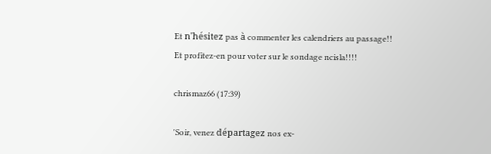Et n'hésitez pas à commenter les calendriers au passage!!
Et profitez-en pour voter sur le sondage ncisla!!!!

chrismaz66 (17:39)

'Soir, venez départagez nos ex-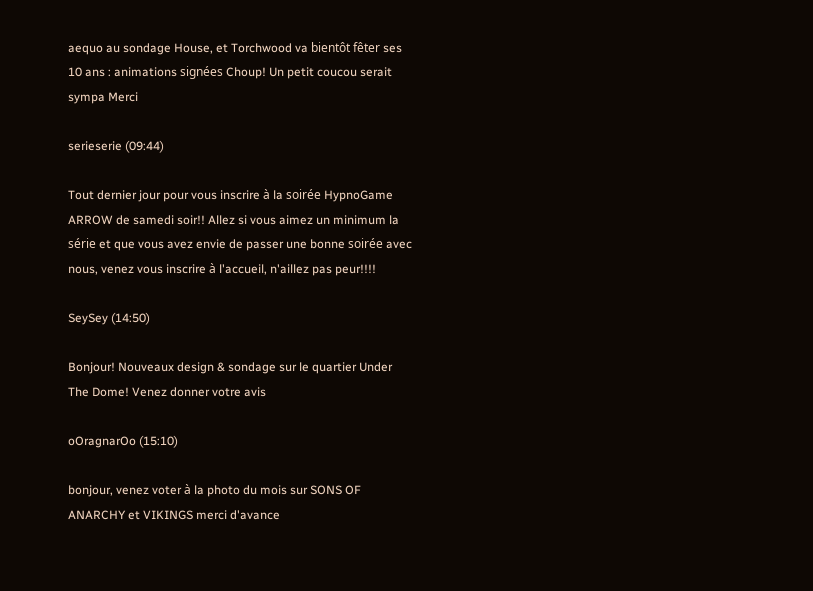aequo au sondage House, et Torchwood va bientôt fêter ses 10 ans : animations signées Choup! Un petit coucou serait sympa Merci

serieserie (09:44)

Tout dernier jour pour vous inscrire à la soirée HypnoGame ARROW de samedi soir!! Allez si vous aimez un minimum la série et que vous avez envie de passer une bonne soirée avec nous, venez vous inscrire à l'accueil, n'aillez pas peur!!!!

SeySey (14:50)

Bonjour! Nouveaux design & sondage sur le quartier Under The Dome! Venez donner votre avis

oOragnarOo (15:10)

bonjour, venez voter à la photo du mois sur SONS OF ANARCHY et VIKINGS merci d'avance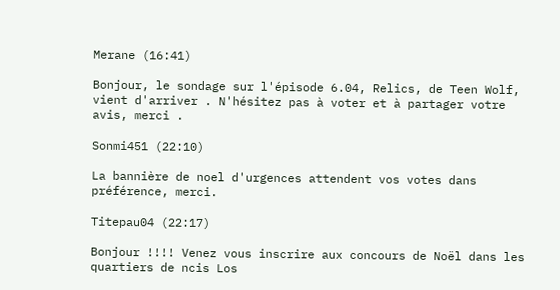Merane (16:41)

Bonjour, le sondage sur l'épisode 6.04, Relics, de Teen Wolf, vient d'arriver . N'hésitez pas à voter et à partager votre avis, merci .

Sonmi451 (22:10)

La bannière de noel d'urgences attendent vos votes dans préférence, merci.

Titepau04 (22:17)

Bonjour !!!! Venez vous inscrire aux concours de Noël dans les quartiers de ncis Los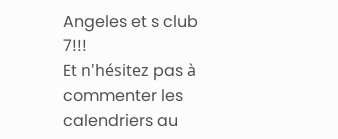Angeles et s club 7!!!
Et n'hésitez pas à commenter les calendriers au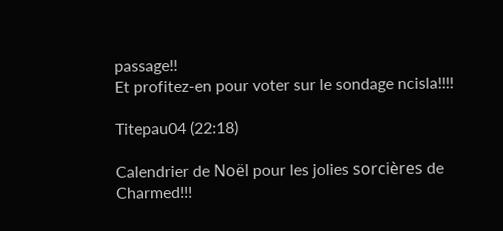passage!!
Et profitez-en pour voter sur le sondage ncisla!!!!

Titepau04 (22:18)

Calendrier de Noël pour les jolies sorcières de Charmed!!!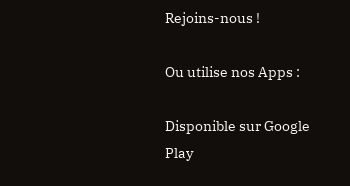Rejoins-nous !

Ou utilise nos Apps :

Disponible sur Google Play